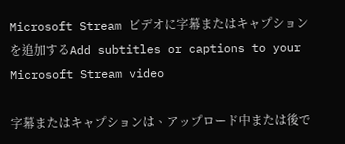Microsoft Stream ビデオに字幕またはキャプションを追加するAdd subtitles or captions to your Microsoft Stream video

字幕またはキャプションは、アップロード中または後で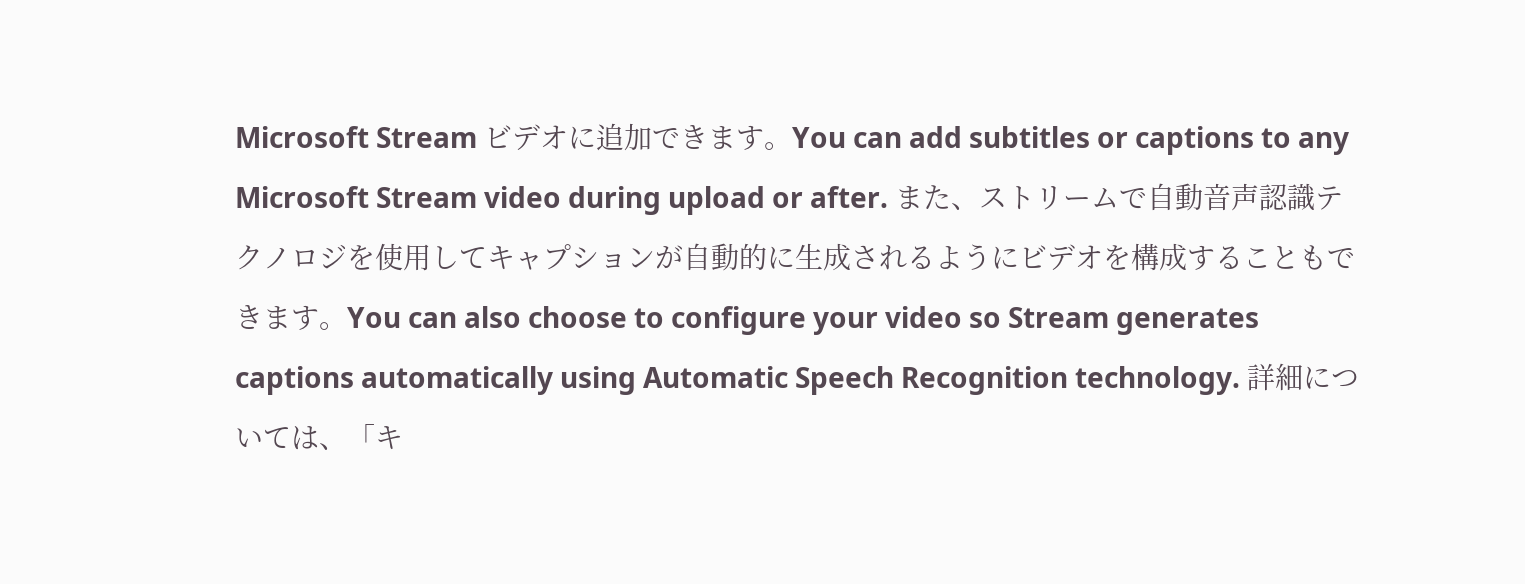Microsoft Stream ビデオに追加できます。You can add subtitles or captions to any Microsoft Stream video during upload or after. また、ストリームで自動音声認識テクノロジを使用してキャプションが自動的に生成されるようにビデオを構成することもできます。You can also choose to configure your video so Stream generates captions automatically using Automatic Speech Recognition technology. 詳細については、「キ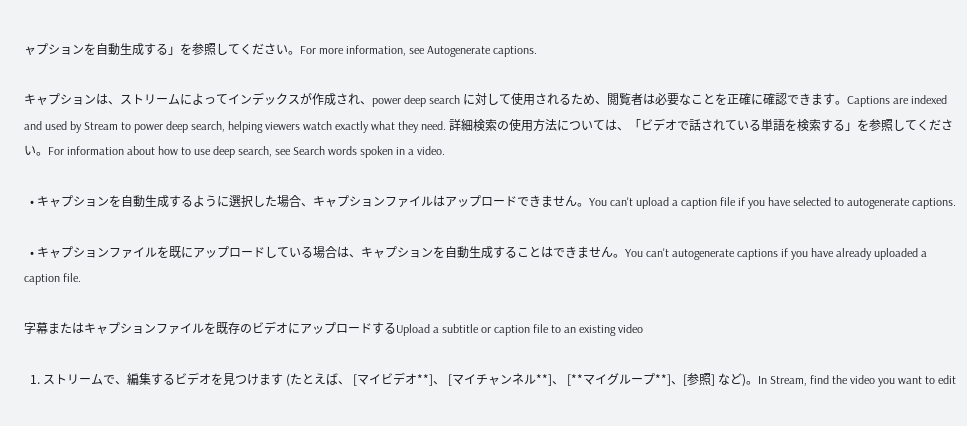ャプションを自動生成する」を参照してください。For more information, see Autogenerate captions.

キャプションは、ストリームによってインデックスが作成され、power deep search に対して使用されるため、閲覧者は必要なことを正確に確認できます。Captions are indexed and used by Stream to power deep search, helping viewers watch exactly what they need. 詳細検索の使用方法については、「ビデオで話されている単語を検索する」を参照してください。For information about how to use deep search, see Search words spoken in a video.

  • キャプションを自動生成するように選択した場合、キャプションファイルはアップロードできません。You can't upload a caption file if you have selected to autogenerate captions.

  • キャプションファイルを既にアップロードしている場合は、キャプションを自動生成することはできません。You can't autogenerate captions if you have already uploaded a caption file.

字幕またはキャプションファイルを既存のビデオにアップロードするUpload a subtitle or caption file to an existing video

  1. ストリームで、編集するビデオを見つけます (たとえば、 [マイビデオ**]、 [マイチャンネル**]、 [**マイグループ**]、[参照] など)。In Stream, find the video you want to edit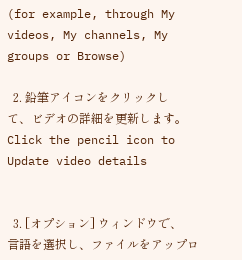(for example, through My videos, My channels, My groups or Browse)

  2. 鉛筆アイコンをクリックして、ビデオの詳細を更新します。Click the pencil icon to Update video details


  3. [オプション] ウィンドウで、言語を選択し、ファイルをアップロ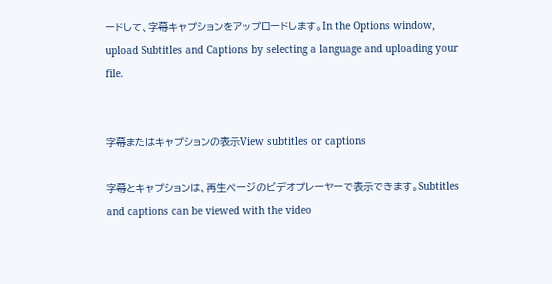ードして、字幕キャプションをアップロードします。In the Options window, upload Subtitles and Captions by selecting a language and uploading your file.


字幕またはキャプションの表示View subtitles or captions

字幕とキャプションは、再生ページのビデオプレーヤーで表示できます。Subtitles and captions can be viewed with the video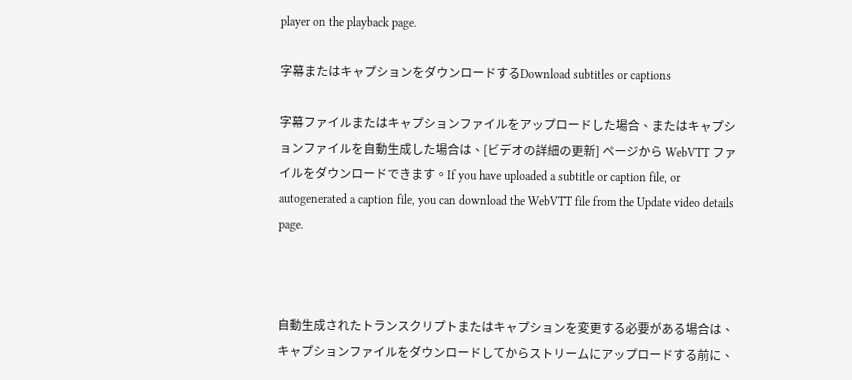player on the playback page.

字幕またはキャプションをダウンロードするDownload subtitles or captions

字幕ファイルまたはキャプションファイルをアップロードした場合、またはキャプションファイルを自動生成した場合は、[ビデオの詳細の更新] ページから WebVTT ファイルをダウンロードできます。If you have uploaded a subtitle or caption file, or autogenerated a caption file, you can download the WebVTT file from the Update video details page.



自動生成されたトランスクリプトまたはキャプションを変更する必要がある場合は、キャプションファイルをダウンロードしてからストリームにアップロードする前に、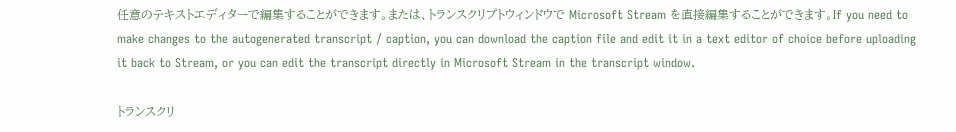任意のテキストエディターで編集することができます。または、トランスクリプトウィンドウで Microsoft Stream を直接編集することができます。If you need to make changes to the autogenerated transcript / caption, you can download the caption file and edit it in a text editor of choice before uploading it back to Stream, or you can edit the transcript directly in Microsoft Stream in the transcript window.

トランスクリ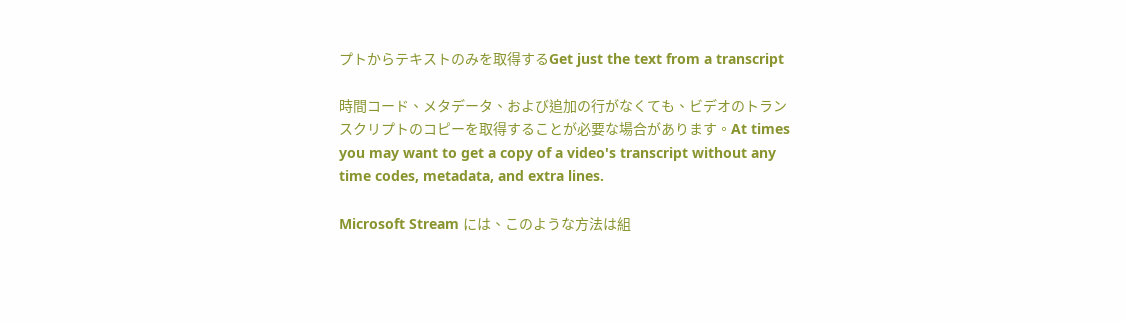プトからテキストのみを取得するGet just the text from a transcript

時間コード、メタデータ、および追加の行がなくても、ビデオのトランスクリプトのコピーを取得することが必要な場合があります。At times you may want to get a copy of a video's transcript without any time codes, metadata, and extra lines.

Microsoft Stream には、このような方法は組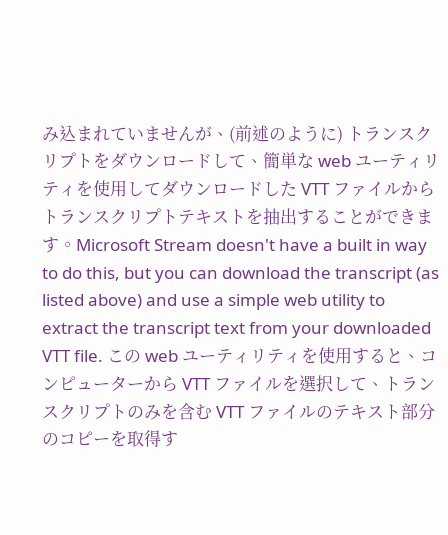み込まれていませんが、(前述のように) トランスクリプトをダウンロードして、簡単な web ユーティリティを使用してダウンロードした VTT ファイルからトランスクリプトテキストを抽出することができます。Microsoft Stream doesn't have a built in way to do this, but you can download the transcript (as listed above) and use a simple web utility to extract the transcript text from your downloaded VTT file. この web ユーティリティを使用すると、コンピューターから VTT ファイルを選択して、トランスクリプトのみを含む VTT ファイルのテキスト部分のコピーを取得す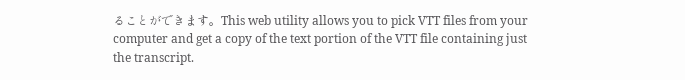ることができます。This web utility allows you to pick VTT files from your computer and get a copy of the text portion of the VTT file containing just the transcript.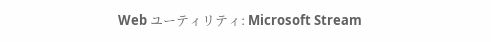Web ユーティリティ: Microsoft Stream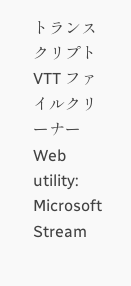トランスクリプト VTT ファイルクリーナーWeb utility: Microsoft Stream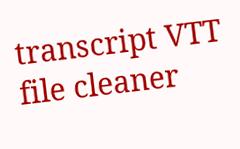transcript VTT file cleaner